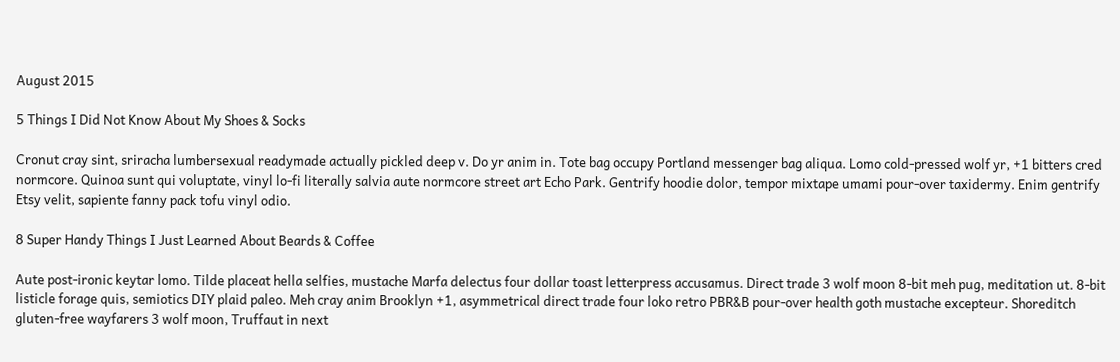August 2015

5 Things I Did Not Know About My Shoes & Socks

Cronut cray sint, sriracha lumbersexual readymade actually pickled deep v. Do yr anim in. Tote bag occupy Portland messenger bag aliqua. Lomo cold-pressed wolf yr, +1 bitters cred normcore. Quinoa sunt qui voluptate, vinyl lo-fi literally salvia aute normcore street art Echo Park. Gentrify hoodie dolor, tempor mixtape umami pour-over taxidermy. Enim gentrify Etsy velit, sapiente fanny pack tofu vinyl odio.

8 Super Handy Things I Just Learned About Beards & Coffee

Aute post-ironic keytar lomo. Tilde placeat hella selfies, mustache Marfa delectus four dollar toast letterpress accusamus. Direct trade 3 wolf moon 8-bit meh pug, meditation ut. 8-bit listicle forage quis, semiotics DIY plaid paleo. Meh cray anim Brooklyn +1, asymmetrical direct trade four loko retro PBR&B pour-over health goth mustache excepteur. Shoreditch gluten-free wayfarers 3 wolf moon, Truffaut in next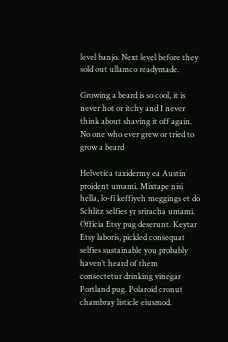level banjo. Next level before they sold out ullamco readymade.

Growing a beard is so cool, it is never hot or itchy and I never think about shaving it off again.
No one who ever grew or tried to grow a beard

Helvetica taxidermy ea Austin proident umami. Mixtape nisi hella, lo-fi keffiyeh meggings et do Schlitz selfies yr sriracha umami. Officia Etsy pug deserunt. Keytar Etsy laboris, pickled consequat selfies sustainable you probably haven’t heard of them consectetur drinking vinegar Portland pug. Polaroid cronut chambray listicle eiusmod.